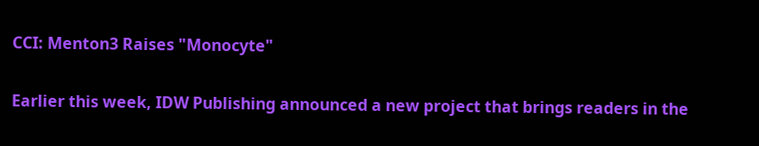CCI: Menton3 Raises "Monocyte"

Earlier this week, IDW Publishing announced a new project that brings readers in the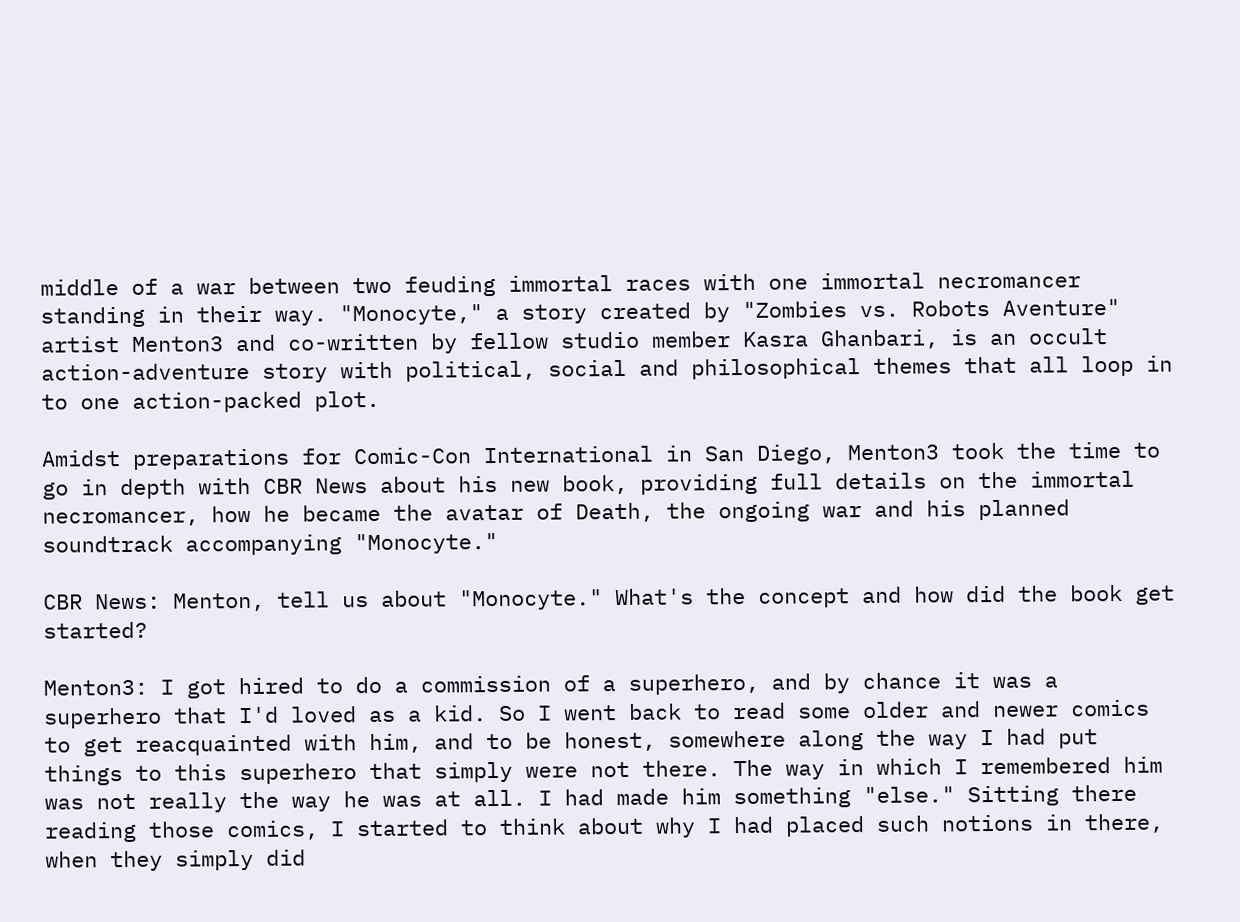middle of a war between two feuding immortal races with one immortal necromancer standing in their way. "Monocyte," a story created by "Zombies vs. Robots Aventure" artist Menton3 and co-written by fellow studio member Kasra Ghanbari, is an occult action-adventure story with political, social and philosophical themes that all loop in to one action-packed plot.

Amidst preparations for Comic-Con International in San Diego, Menton3 took the time to go in depth with CBR News about his new book, providing full details on the immortal necromancer, how he became the avatar of Death, the ongoing war and his planned soundtrack accompanying "Monocyte."

CBR News: Menton, tell us about "Monocyte." What's the concept and how did the book get started?

Menton3: I got hired to do a commission of a superhero, and by chance it was a superhero that I'd loved as a kid. So I went back to read some older and newer comics to get reacquainted with him, and to be honest, somewhere along the way I had put things to this superhero that simply were not there. The way in which I remembered him was not really the way he was at all. I had made him something "else." Sitting there reading those comics, I started to think about why I had placed such notions in there, when they simply did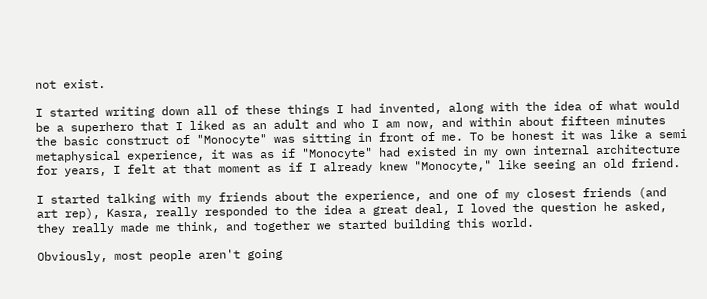not exist.

I started writing down all of these things I had invented, along with the idea of what would be a superhero that I liked as an adult and who I am now, and within about fifteen minutes the basic construct of "Monocyte" was sitting in front of me. To be honest it was like a semi metaphysical experience, it was as if "Monocyte" had existed in my own internal architecture for years, I felt at that moment as if I already knew "Monocyte," like seeing an old friend.

I started talking with my friends about the experience, and one of my closest friends (and art rep), Kasra, really responded to the idea a great deal, I loved the question he asked, they really made me think, and together we started building this world.

Obviously, most people aren't going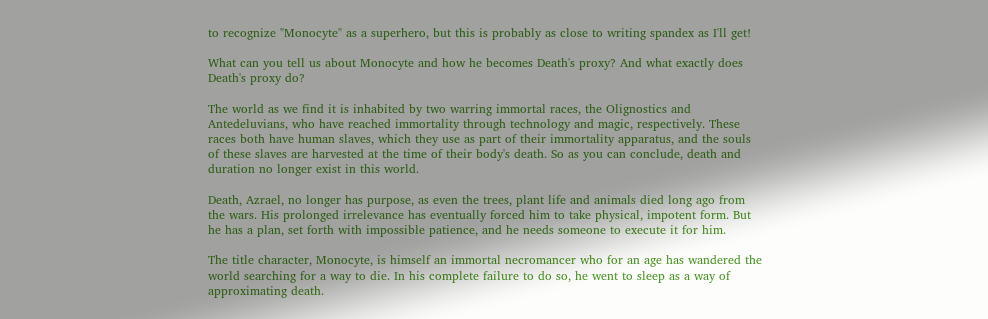to recognize "Monocyte" as a superhero, but this is probably as close to writing spandex as I'll get!

What can you tell us about Monocyte and how he becomes Death's proxy? And what exactly does Death's proxy do?

The world as we find it is inhabited by two warring immortal races, the Olignostics and Antedeluvians, who have reached immortality through technology and magic, respectively. These races both have human slaves, which they use as part of their immortality apparatus, and the souls of these slaves are harvested at the time of their body's death. So as you can conclude, death and duration no longer exist in this world.

Death, Azrael, no longer has purpose, as even the trees, plant life and animals died long ago from the wars. His prolonged irrelevance has eventually forced him to take physical, impotent form. But he has a plan, set forth with impossible patience, and he needs someone to execute it for him.

The title character, Monocyte, is himself an immortal necromancer who for an age has wandered the world searching for a way to die. In his complete failure to do so, he went to sleep as a way of approximating death.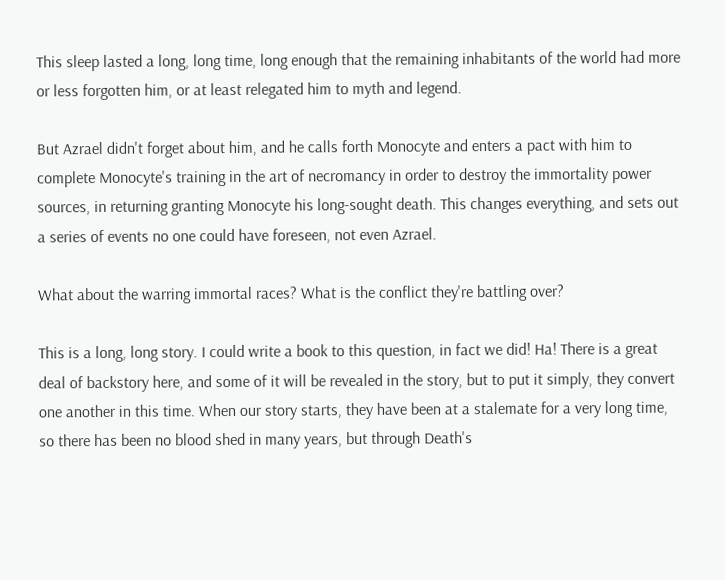This sleep lasted a long, long time, long enough that the remaining inhabitants of the world had more or less forgotten him, or at least relegated him to myth and legend.

But Azrael didn't forget about him, and he calls forth Monocyte and enters a pact with him to complete Monocyte's training in the art of necromancy in order to destroy the immortality power sources, in returning granting Monocyte his long-sought death. This changes everything, and sets out a series of events no one could have foreseen, not even Azrael.

What about the warring immortal races? What is the conflict they're battling over?

This is a long, long story. I could write a book to this question, in fact we did! Ha! There is a great deal of backstory here, and some of it will be revealed in the story, but to put it simply, they convert one another in this time. When our story starts, they have been at a stalemate for a very long time, so there has been no blood shed in many years, but through Death's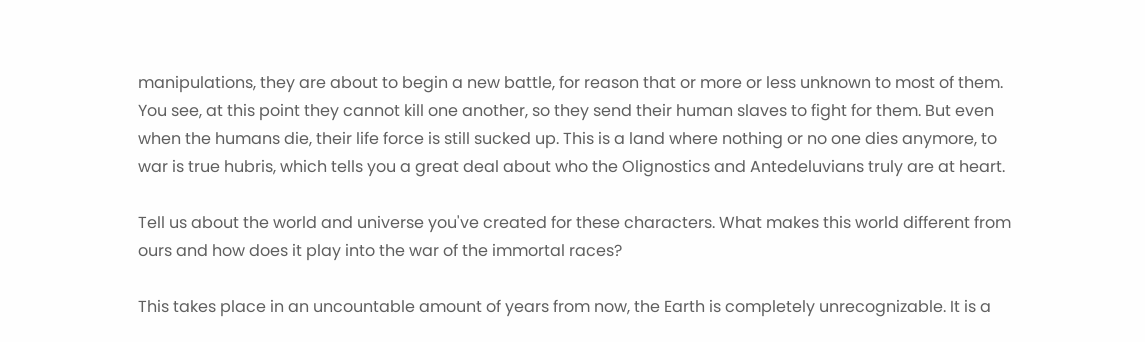manipulations, they are about to begin a new battle, for reason that or more or less unknown to most of them. You see, at this point they cannot kill one another, so they send their human slaves to fight for them. But even when the humans die, their life force is still sucked up. This is a land where nothing or no one dies anymore, to war is true hubris, which tells you a great deal about who the Olignostics and Antedeluvians truly are at heart.

Tell us about the world and universe you've created for these characters. What makes this world different from ours and how does it play into the war of the immortal races?

This takes place in an uncountable amount of years from now, the Earth is completely unrecognizable. It is a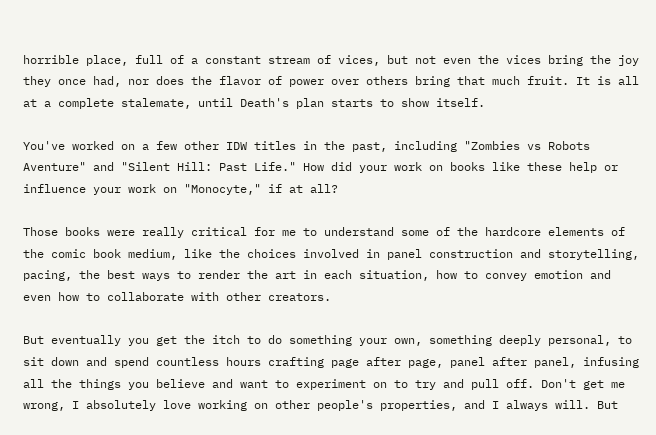horrible place, full of a constant stream of vices, but not even the vices bring the joy they once had, nor does the flavor of power over others bring that much fruit. It is all at a complete stalemate, until Death's plan starts to show itself.

You've worked on a few other IDW titles in the past, including "Zombies vs Robots Aventure" and "Silent Hill: Past Life." How did your work on books like these help or influence your work on "Monocyte," if at all?

Those books were really critical for me to understand some of the hardcore elements of the comic book medium, like the choices involved in panel construction and storytelling, pacing, the best ways to render the art in each situation, how to convey emotion and even how to collaborate with other creators.

But eventually you get the itch to do something your own, something deeply personal, to sit down and spend countless hours crafting page after page, panel after panel, infusing all the things you believe and want to experiment on to try and pull off. Don't get me wrong, I absolutely love working on other people's properties, and I always will. But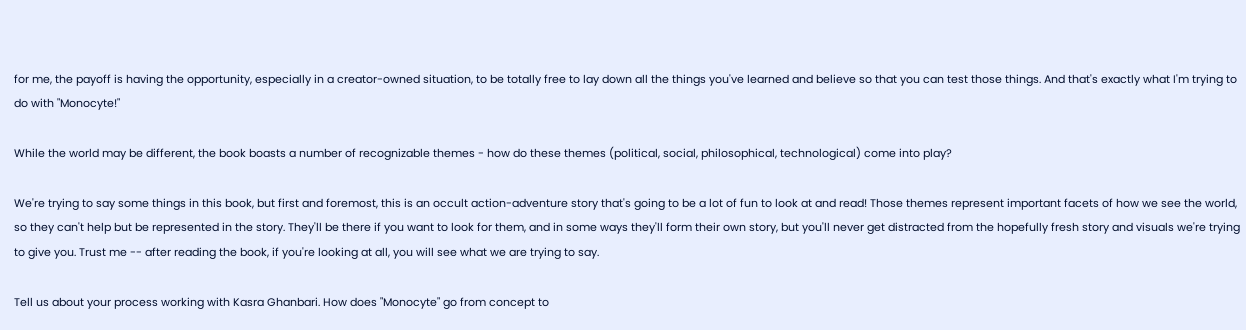for me, the payoff is having the opportunity, especially in a creator-owned situation, to be totally free to lay down all the things you've learned and believe so that you can test those things. And that's exactly what I'm trying to do with "Monocyte!"

While the world may be different, the book boasts a number of recognizable themes - how do these themes (political, social, philosophical, technological) come into play?

We're trying to say some things in this book, but first and foremost, this is an occult action-adventure story that's going to be a lot of fun to look at and read! Those themes represent important facets of how we see the world, so they can't help but be represented in the story. They'll be there if you want to look for them, and in some ways they'll form their own story, but you'll never get distracted from the hopefully fresh story and visuals we're trying to give you. Trust me -- after reading the book, if you're looking at all, you will see what we are trying to say.

Tell us about your process working with Kasra Ghanbari. How does "Monocyte" go from concept to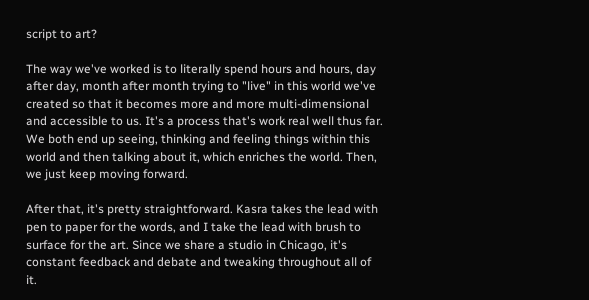script to art?

The way we've worked is to literally spend hours and hours, day after day, month after month trying to "live" in this world we've created so that it becomes more and more multi-dimensional and accessible to us. It's a process that's work real well thus far. We both end up seeing, thinking and feeling things within this world and then talking about it, which enriches the world. Then, we just keep moving forward.

After that, it's pretty straightforward. Kasra takes the lead with pen to paper for the words, and I take the lead with brush to surface for the art. Since we share a studio in Chicago, it's constant feedback and debate and tweaking throughout all of it.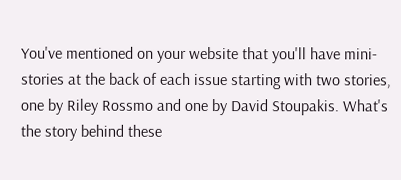You've mentioned on your website that you'll have mini-stories at the back of each issue starting with two stories, one by Riley Rossmo and one by David Stoupakis. What's the story behind these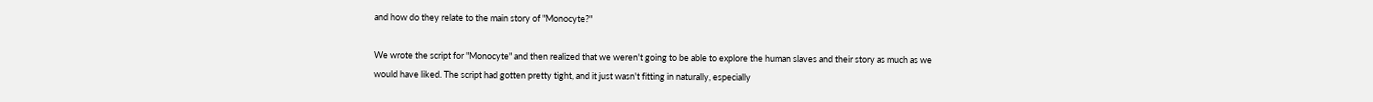and how do they relate to the main story of "Monocyte?"

We wrote the script for "Monocyte" and then realized that we weren't going to be able to explore the human slaves and their story as much as we would have liked. The script had gotten pretty tight, and it just wasn't fitting in naturally, especially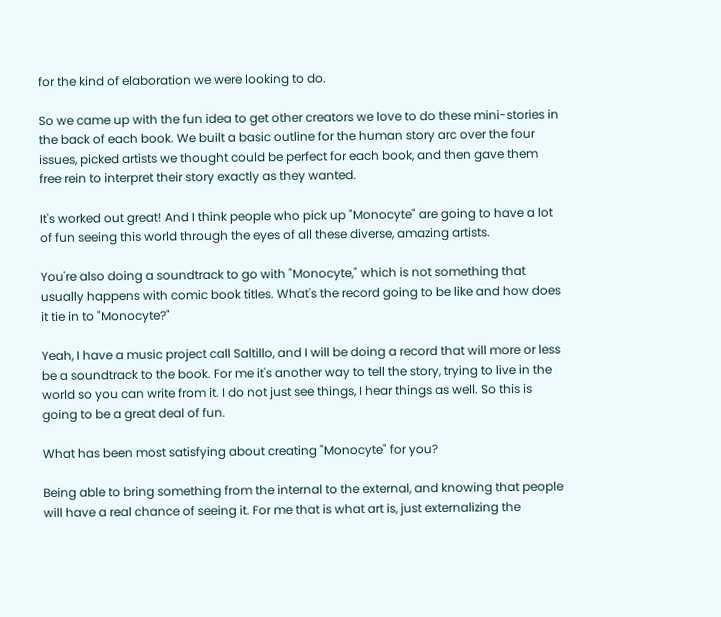for the kind of elaboration we were looking to do.

So we came up with the fun idea to get other creators we love to do these mini-stories in the back of each book. We built a basic outline for the human story arc over the four issues, picked artists we thought could be perfect for each book, and then gave them free rein to interpret their story exactly as they wanted.

It's worked out great! And I think people who pick up "Monocyte" are going to have a lot of fun seeing this world through the eyes of all these diverse, amazing artists.

You're also doing a soundtrack to go with "Monocyte," which is not something that usually happens with comic book titles. What's the record going to be like and how does it tie in to "Monocyte?"

Yeah, I have a music project call Saltillo, and I will be doing a record that will more or less be a soundtrack to the book. For me it's another way to tell the story, trying to live in the world so you can write from it. I do not just see things, I hear things as well. So this is going to be a great deal of fun.

What has been most satisfying about creating "Monocyte" for you?

Being able to bring something from the internal to the external, and knowing that people will have a real chance of seeing it. For me that is what art is, just externalizing the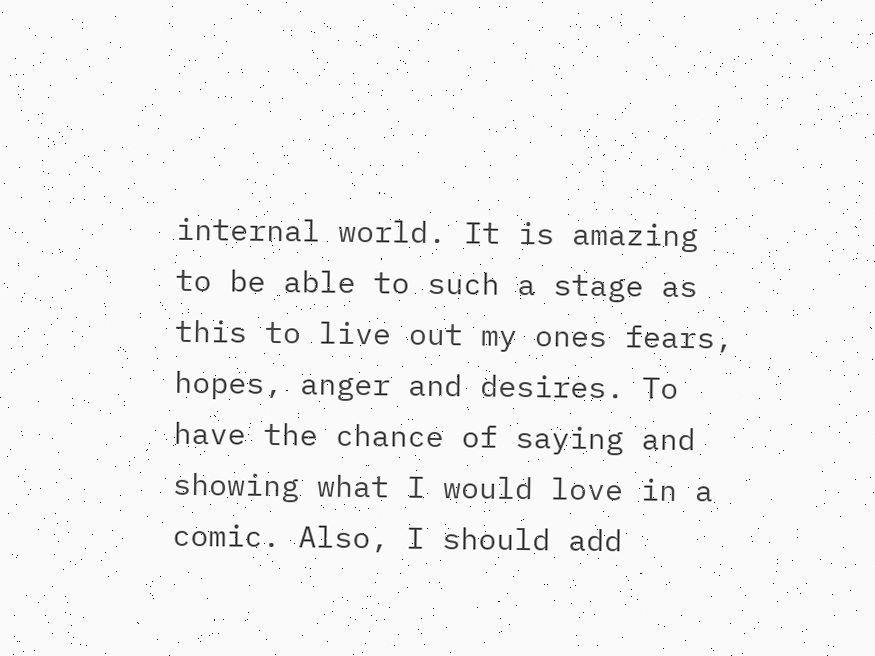internal world. It is amazing to be able to such a stage as this to live out my ones fears, hopes, anger and desires. To have the chance of saying and showing what I would love in a comic. Also, I should add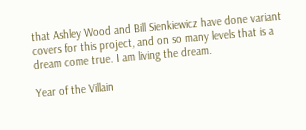that Ashley Wood and Bill Sienkiewicz have done variant covers for this project, and on so many levels that is a dream come true. I am living the dream.

Year of the Villain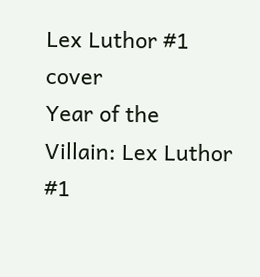Lex Luthor #1 cover
Year of the Villain: Lex Luthor #1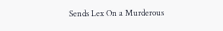Sends Lex On a Murderous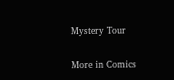Mystery Tour

More in Comics